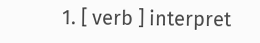1. [ verb ] interpret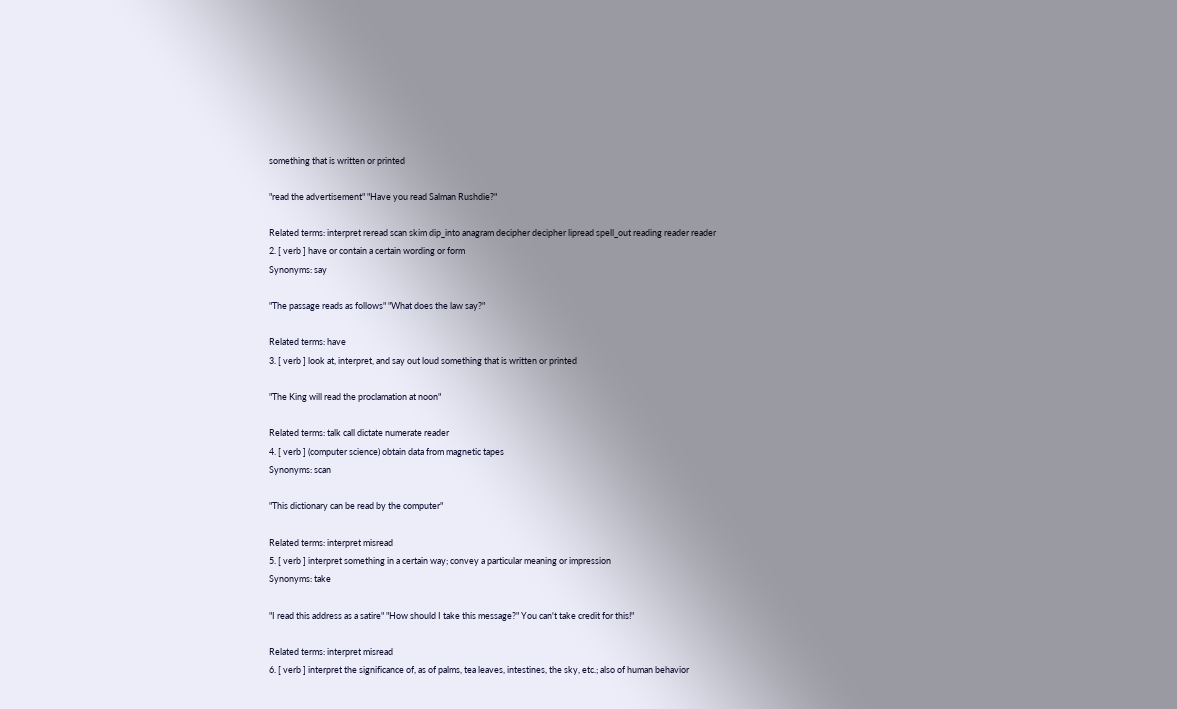something that is written or printed

"read the advertisement" "Have you read Salman Rushdie?"

Related terms: interpret reread scan skim dip_into anagram decipher decipher lipread spell_out reading reader reader
2. [ verb ] have or contain a certain wording or form
Synonyms: say

"The passage reads as follows" "What does the law say?"

Related terms: have
3. [ verb ] look at, interpret, and say out loud something that is written or printed

"The King will read the proclamation at noon"

Related terms: talk call dictate numerate reader
4. [ verb ] (computer science) obtain data from magnetic tapes
Synonyms: scan

"This dictionary can be read by the computer"

Related terms: interpret misread
5. [ verb ] interpret something in a certain way; convey a particular meaning or impression
Synonyms: take

"I read this address as a satire" "How should I take this message?" You can't take credit for this!"

Related terms: interpret misread
6. [ verb ] interpret the significance of, as of palms, tea leaves, intestines, the sky, etc.; also of human behavior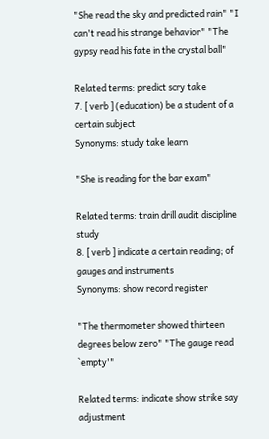"She read the sky and predicted rain" "I can't read his strange behavior" "The gypsy read his fate in the crystal ball"

Related terms: predict scry take
7. [ verb ] (education) be a student of a certain subject
Synonyms: study take learn

"She is reading for the bar exam"

Related terms: train drill audit discipline study
8. [ verb ] indicate a certain reading; of gauges and instruments
Synonyms: show record register

"The thermometer showed thirteen degrees below zero" "The gauge read `empty'"

Related terms: indicate show strike say adjustment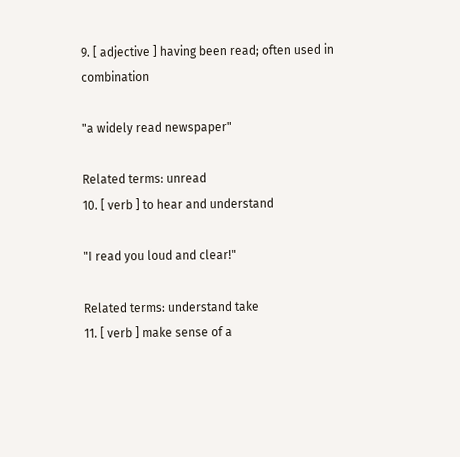9. [ adjective ] having been read; often used in combination

"a widely read newspaper"

Related terms: unread
10. [ verb ] to hear and understand

"I read you loud and clear!"

Related terms: understand take
11. [ verb ] make sense of a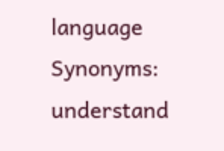language
Synonyms: understand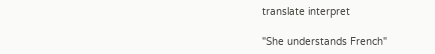translate interpret

"She understands French"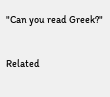"Can you read Greek?"

Related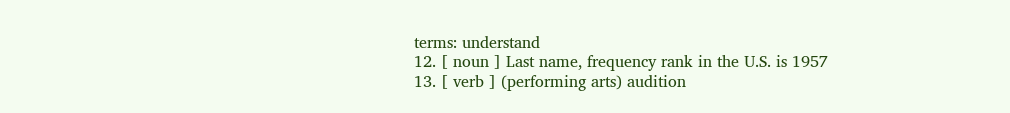terms: understand
12. [ noun ] Last name, frequency rank in the U.S. is 1957
13. [ verb ] (performing arts) audition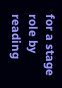for a stage role by reading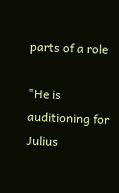parts of a role

"He is auditioning for Julius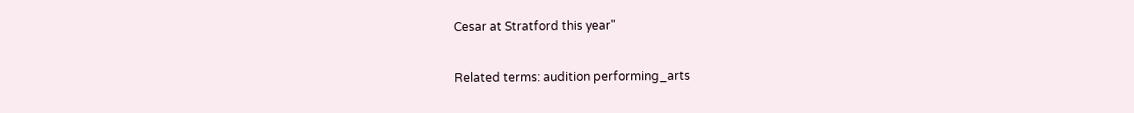Cesar at Stratford this year"

Related terms: audition performing_arts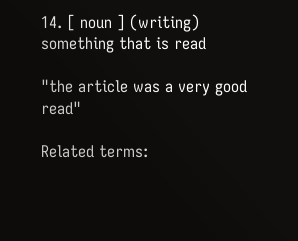14. [ noun ] (writing) something that is read

"the article was a very good read"

Related terms: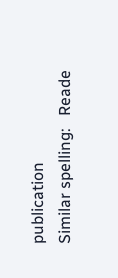publication
Similar spelling:   Reade